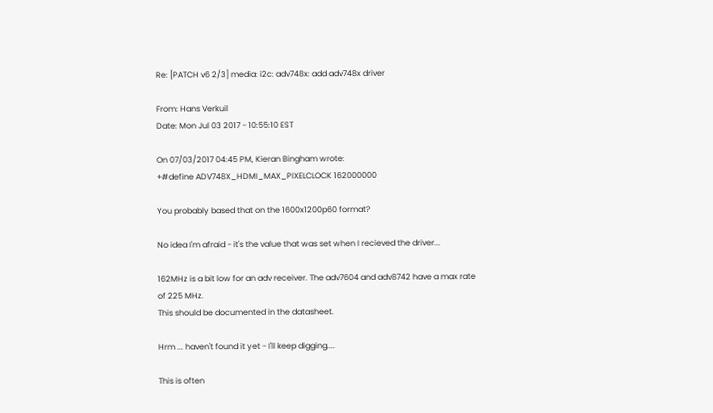Re: [PATCH v6 2/3] media: i2c: adv748x: add adv748x driver

From: Hans Verkuil
Date: Mon Jul 03 2017 - 10:55:10 EST

On 07/03/2017 04:45 PM, Kieran Bingham wrote:
+#define ADV748X_HDMI_MAX_PIXELCLOCK 162000000

You probably based that on the 1600x1200p60 format?

No idea I'm afraid - it's the value that was set when I recieved the driver...

162MHz is a bit low for an adv receiver. The adv7604 and adv8742 have a max rate
of 225 MHz.
This should be documented in the datasheet.

Hrm ... haven't found it yet - I'll keep digging....

This is often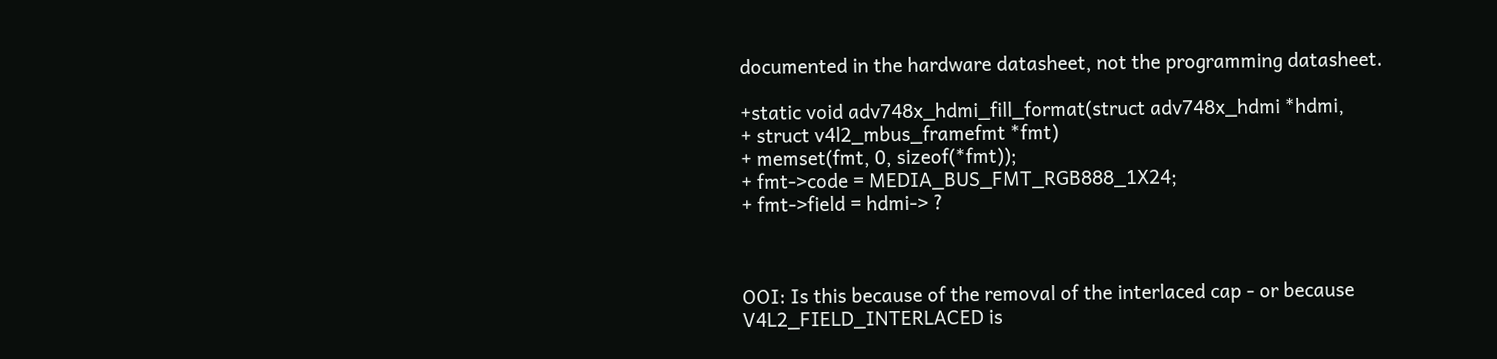documented in the hardware datasheet, not the programming datasheet.

+static void adv748x_hdmi_fill_format(struct adv748x_hdmi *hdmi,
+ struct v4l2_mbus_framefmt *fmt)
+ memset(fmt, 0, sizeof(*fmt));
+ fmt->code = MEDIA_BUS_FMT_RGB888_1X24;
+ fmt->field = hdmi-> ?



OOI: Is this because of the removal of the interlaced cap - or because
V4L2_FIELD_INTERLACED is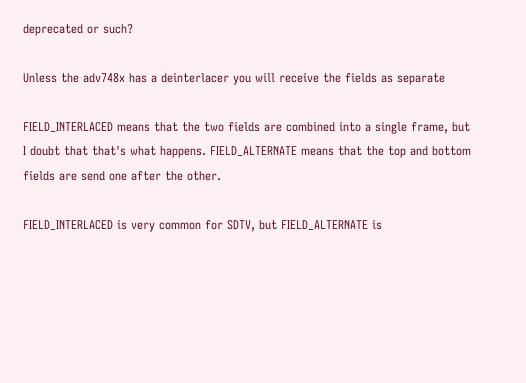deprecated or such?

Unless the adv748x has a deinterlacer you will receive the fields as separate

FIELD_INTERLACED means that the two fields are combined into a single frame, but
I doubt that that's what happens. FIELD_ALTERNATE means that the top and bottom
fields are send one after the other.

FIELD_INTERLACED is very common for SDTV, but FIELD_ALTERNATE is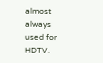almost always
used for HDTV.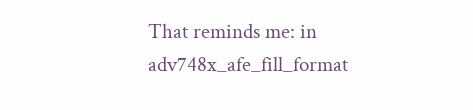That reminds me: in adv748x_afe_fill_format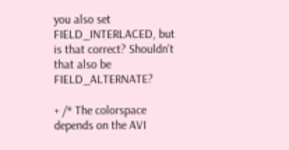you also set FIELD_INTERLACED, but
is that correct? Shouldn't that also be FIELD_ALTERNATE?

+ /* The colorspace depends on the AVI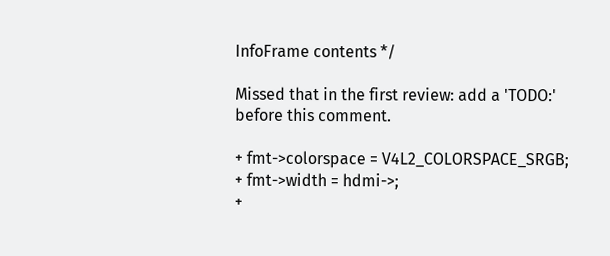InfoFrame contents */

Missed that in the first review: add a 'TODO:' before this comment.

+ fmt->colorspace = V4L2_COLORSPACE_SRGB;
+ fmt->width = hdmi->;
+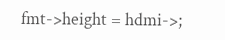fmt->height = hdmi->;